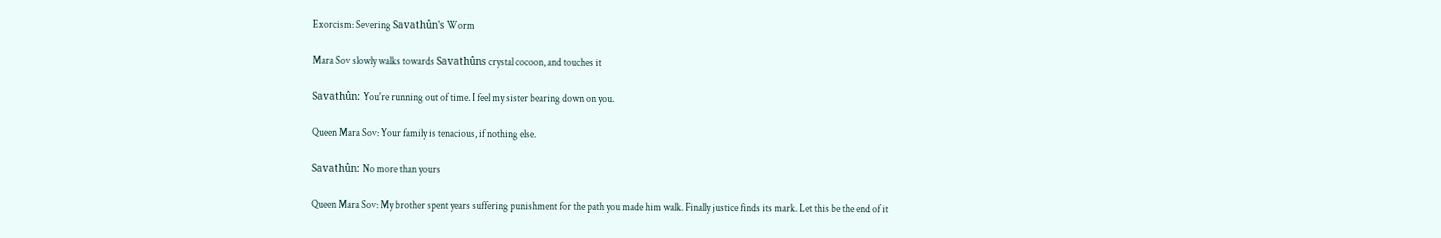Exorcism: Severing Savathûn's Worm

Mara Sov slowly walks towards Savathûns crystal cocoon, and touches it

Savathûn: You're running out of time. I feel my sister bearing down on you.

Queen Mara Sov: Your family is tenacious, if nothing else.

Savathûn: No more than yours

Queen Mara Sov: My brother spent years suffering punishment for the path you made him walk. Finally justice finds its mark. Let this be the end of it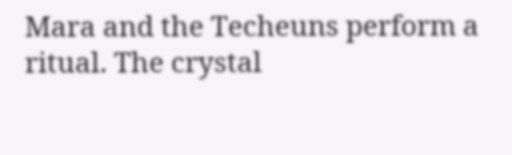Mara and the Techeuns perform a ritual. The crystal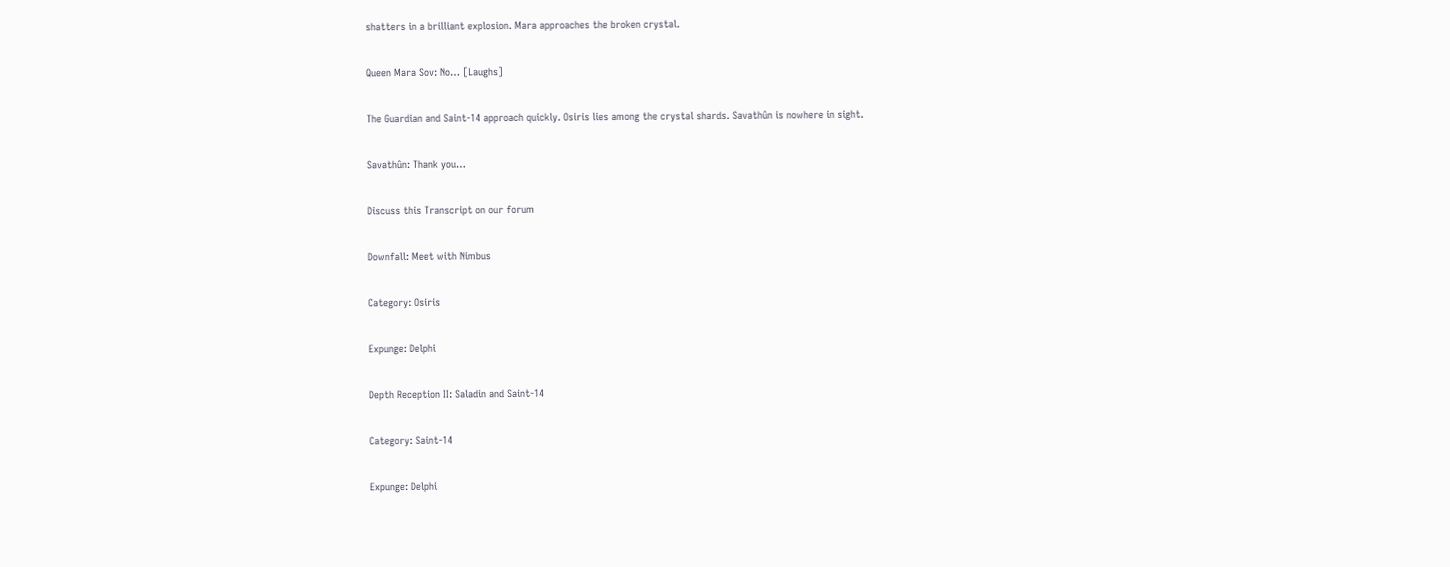shatters in a brilliant explosion. Mara approaches the broken crystal.

Queen Mara Sov: No… [Laughs]

The Guardian and Saint-14 approach quickly. Osiris lies among the crystal shards. Savathûn is nowhere in sight.

Savathûn: Thank you…

Discuss this Transcript on our forum

Downfall: Meet with Nimbus

Category: Osiris

Expunge: Delphi

Depth Reception II: Saladin and Saint-14

Category: Saint-14

Expunge: Delphi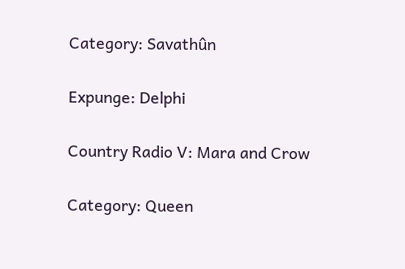Category: Savathûn

Expunge: Delphi

Country Radio V: Mara and Crow

Category: Queen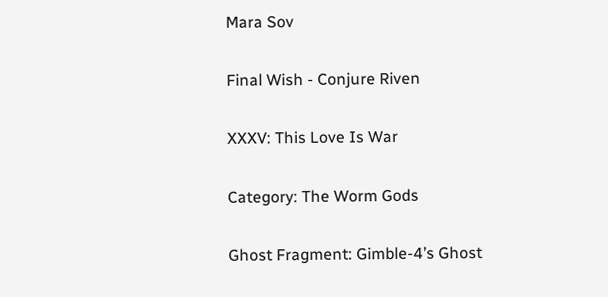Mara Sov

Final Wish - Conjure Riven

XXXV: This Love Is War

Category: The Worm Gods

Ghost Fragment: Gimble-4’s Ghost